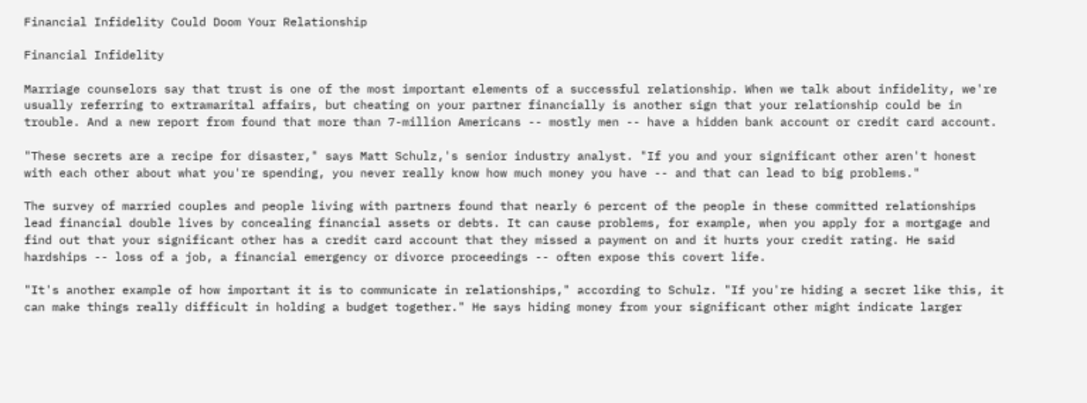Financial Infidelity Could Doom Your Relationship

Financial Infidelity

Marriage counselors say that trust is one of the most important elements of a successful relationship. When we talk about infidelity, we're usually referring to extramarital affairs, but cheating on your partner financially is another sign that your relationship could be in trouble. And a new report from found that more than 7-million Americans -- mostly men -- have a hidden bank account or credit card account.

"These secrets are a recipe for disaster," says Matt Schulz,'s senior industry analyst. "If you and your significant other aren't honest with each other about what you're spending, you never really know how much money you have -- and that can lead to big problems."

The survey of married couples and people living with partners found that nearly 6 percent of the people in these committed relationships lead financial double lives by concealing financial assets or debts. It can cause problems, for example, when you apply for a mortgage and find out that your significant other has a credit card account that they missed a payment on and it hurts your credit rating. He said hardships -- loss of a job, a financial emergency or divorce proceedings -- often expose this covert life.

"It's another example of how important it is to communicate in relationships," according to Schulz. "If you're hiding a secret like this, it can make things really difficult in holding a budget together." He says hiding money from your significant other might indicate larger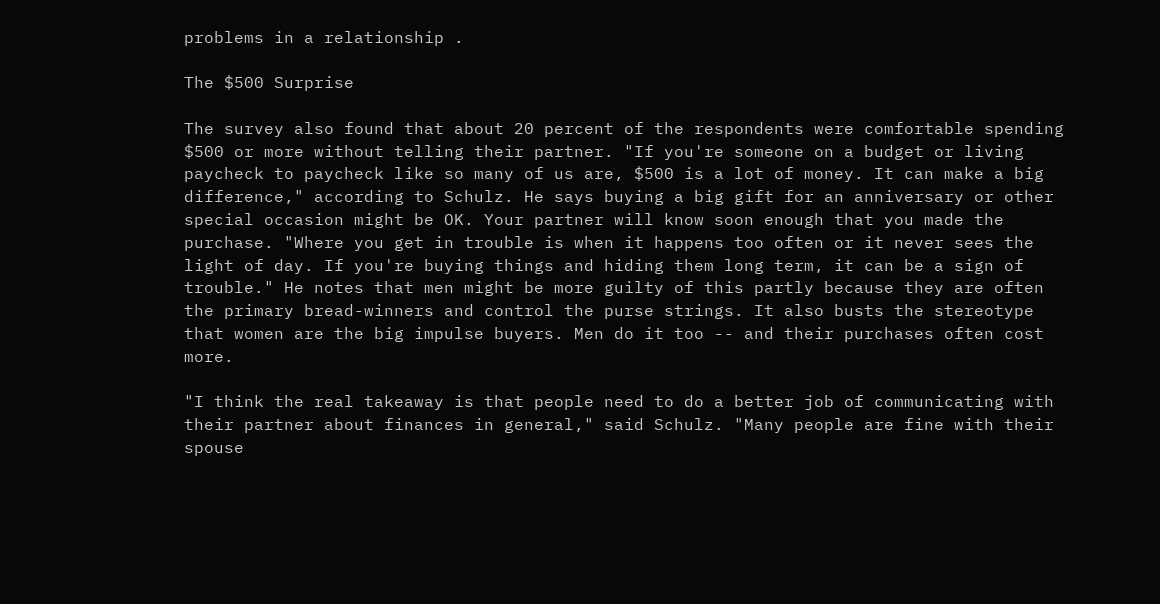problems in a relationship .

The $500 Surprise

The survey also found that about 20 percent of the respondents were comfortable spending $500 or more without telling their partner. "If you're someone on a budget or living paycheck to paycheck like so many of us are, $500 is a lot of money. It can make a big difference," according to Schulz. He says buying a big gift for an anniversary or other special occasion might be OK. Your partner will know soon enough that you made the purchase. "Where you get in trouble is when it happens too often or it never sees the light of day. If you're buying things and hiding them long term, it can be a sign of trouble." He notes that men might be more guilty of this partly because they are often the primary bread-winners and control the purse strings. It also busts the stereotype that women are the big impulse buyers. Men do it too -- and their purchases often cost more.

"I think the real takeaway is that people need to do a better job of communicating with their partner about finances in general," said Schulz. "Many people are fine with their spouse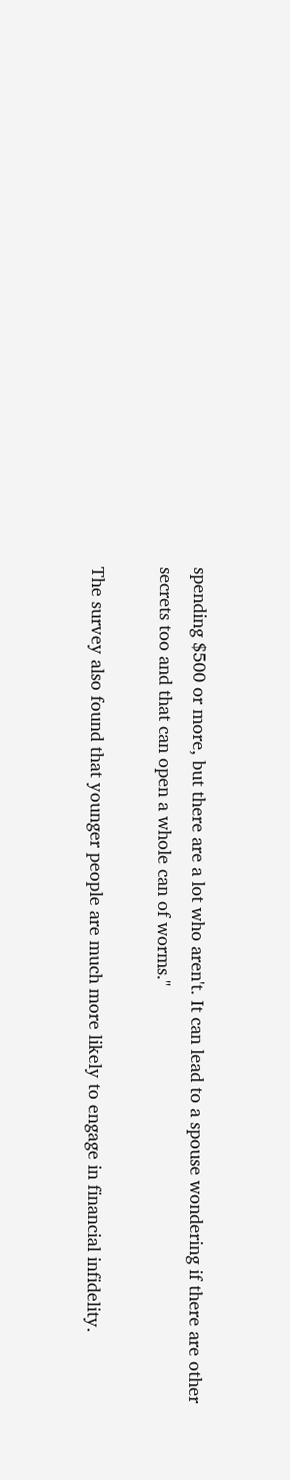spending $500 or more, but there are a lot who aren't. It can lead to a spouse wondering if there are other secrets too and that can open a whole can of worms."

The survey also found that younger people are much more likely to engage in financial infidelity.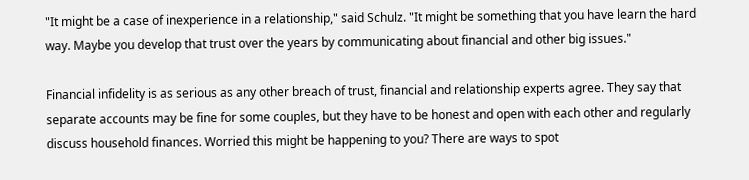"It might be a case of inexperience in a relationship," said Schulz. "It might be something that you have learn the hard way. Maybe you develop that trust over the years by communicating about financial and other big issues."

Financial infidelity is as serious as any other breach of trust, financial and relationship experts agree. They say that separate accounts may be fine for some couples, but they have to be honest and open with each other and regularly discuss household finances. Worried this might be happening to you? There are ways to spot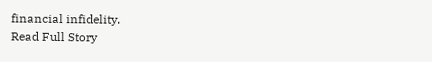financial infidelity.
Read Full Story